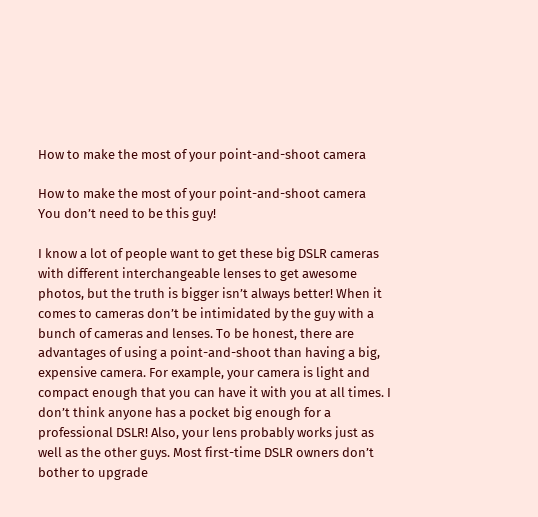How to make the most of your point-and-shoot camera

How to make the most of your point-and-shoot camera
You don’t need to be this guy!

I know a lot of people want to get these big DSLR cameras with different interchangeable lenses to get awesome photos, but the truth is bigger isn’t always better! When it comes to cameras don’t be intimidated by the guy with a bunch of cameras and lenses. To be honest, there are advantages of using a point-and-shoot than having a big, expensive camera. For example, your camera is light and compact enough that you can have it with you at all times. I don’t think anyone has a pocket big enough for a professional DSLR! Also, your lens probably works just as well as the other guys. Most first-time DSLR owners don’t bother to upgrade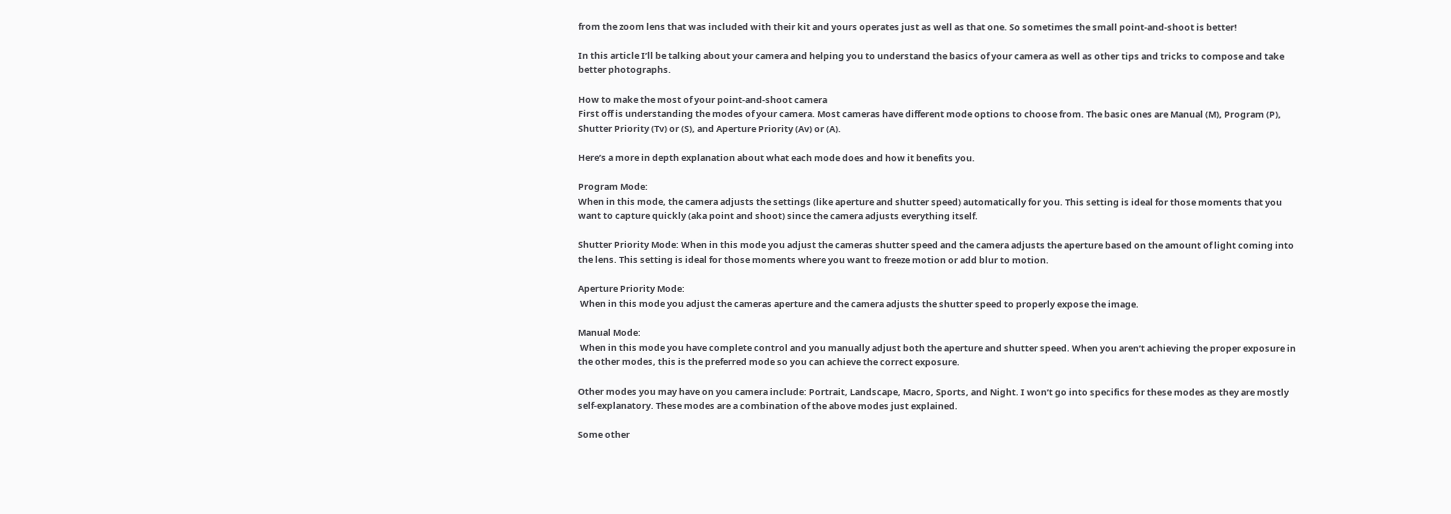from the zoom lens that was included with their kit and yours operates just as well as that one. So sometimes the small point-and-shoot is better!

In this article I’ll be talking about your camera and helping you to understand the basics of your camera as well as other tips and tricks to compose and take better photographs.

How to make the most of your point-and-shoot camera
First off is understanding the modes of your camera. Most cameras have different mode options to choose from. The basic ones are Manual (M), Program (P), Shutter Priority (Tv) or (S), and Aperture Priority (Av) or (A).

Here’s a more in depth explanation about what each mode does and how it benefits you.

Program Mode:
When in this mode, the camera adjusts the settings (like aperture and shutter speed) automatically for you. This setting is ideal for those moments that you want to capture quickly (aka point and shoot) since the camera adjusts everything itself.

Shutter Priority Mode: When in this mode you adjust the cameras shutter speed and the camera adjusts the aperture based on the amount of light coming into the lens. This setting is ideal for those moments where you want to freeze motion or add blur to motion.

Aperture Priority Mode:
 When in this mode you adjust the cameras aperture and the camera adjusts the shutter speed to properly expose the image.

Manual Mode:
 When in this mode you have complete control and you manually adjust both the aperture and shutter speed. When you aren’t achieving the proper exposure in the other modes, this is the preferred mode so you can achieve the correct exposure.

Other modes you may have on you camera include: Portrait, Landscape, Macro, Sports, and Night. I won’t go into specifics for these modes as they are mostly self-explanatory. These modes are a combination of the above modes just explained.

Some other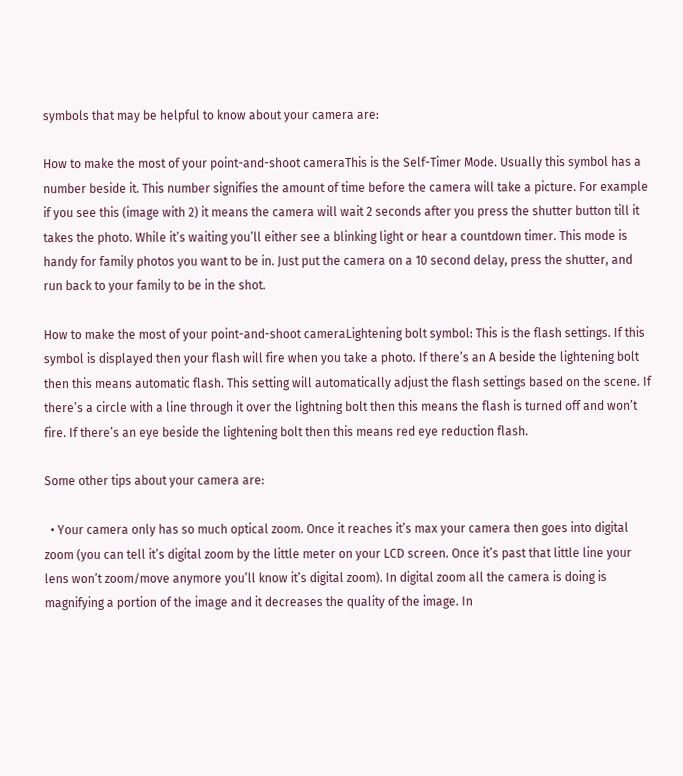symbols that may be helpful to know about your camera are:

How to make the most of your point-and-shoot cameraThis is the Self-Timer Mode. Usually this symbol has a number beside it. This number signifies the amount of time before the camera will take a picture. For example if you see this (image with 2) it means the camera will wait 2 seconds after you press the shutter button till it takes the photo. While it’s waiting you’ll either see a blinking light or hear a countdown timer. This mode is handy for family photos you want to be in. Just put the camera on a 10 second delay, press the shutter, and run back to your family to be in the shot.

How to make the most of your point-and-shoot cameraLightening bolt symbol: This is the flash settings. If this symbol is displayed then your flash will fire when you take a photo. If there’s an A beside the lightening bolt then this means automatic flash. This setting will automatically adjust the flash settings based on the scene. If there’s a circle with a line through it over the lightning bolt then this means the flash is turned off and won’t fire. If there’s an eye beside the lightening bolt then this means red eye reduction flash.

Some other tips about your camera are:

  • Your camera only has so much optical zoom. Once it reaches it’s max your camera then goes into digital zoom (you can tell it’s digital zoom by the little meter on your LCD screen. Once it’s past that little line your lens won’t zoom/move anymore you’ll know it’s digital zoom). In digital zoom all the camera is doing is magnifying a portion of the image and it decreases the quality of the image. In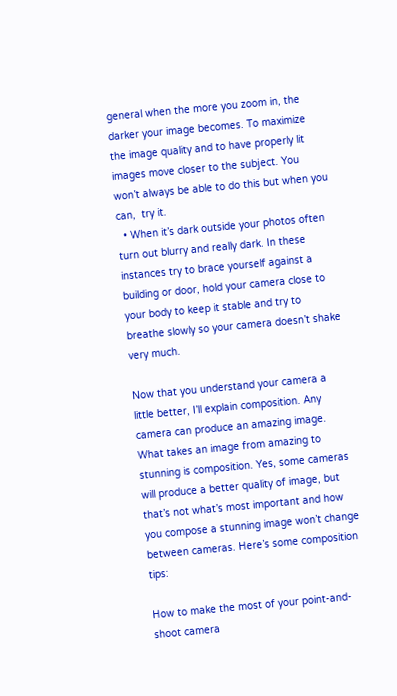general when the more you zoom in, the darker your image becomes. To maximize the image quality and to have properly lit images move closer to the subject. You won’t always be able to do this but when you can,  try it.
  • When it’s dark outside your photos often turn out blurry and really dark. In these instances try to brace yourself against a building or door, hold your camera close to your body to keep it stable and try to breathe slowly so your camera doesn’t shake very much.

Now that you understand your camera a little better, I’ll explain composition. Any camera can produce an amazing image. What takes an image from amazing to stunning is composition. Yes, some cameras will produce a better quality of image, but that’s not what’s most important and how you compose a stunning image won’t change between cameras. Here’s some composition tips:

How to make the most of your point-and-shoot camera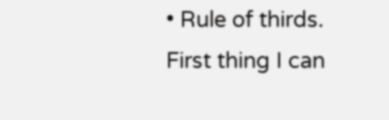• Rule of thirds. First thing I can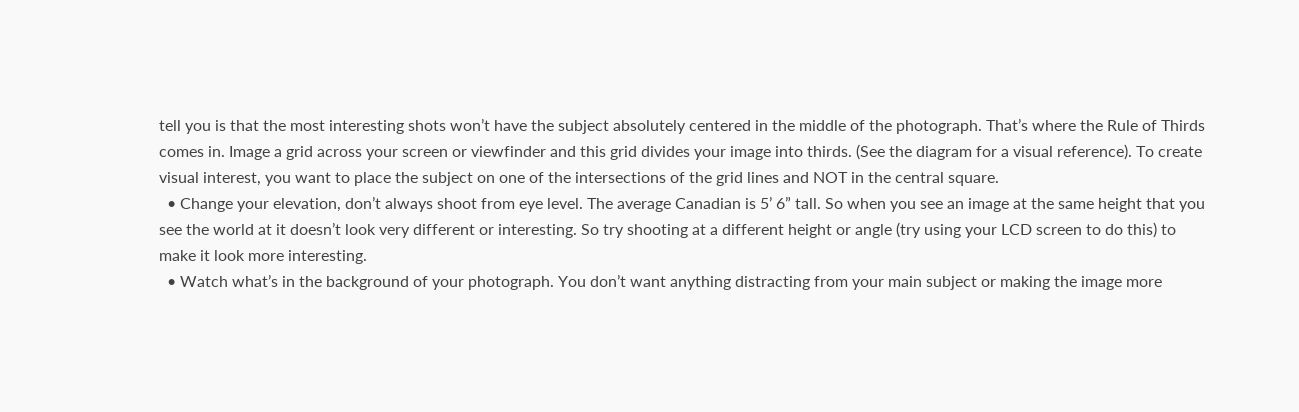tell you is that the most interesting shots won’t have the subject absolutely centered in the middle of the photograph. That’s where the Rule of Thirds comes in. Image a grid across your screen or viewfinder and this grid divides your image into thirds. (See the diagram for a visual reference). To create visual interest, you want to place the subject on one of the intersections of the grid lines and NOT in the central square.
  • Change your elevation, don’t always shoot from eye level. The average Canadian is 5’ 6” tall. So when you see an image at the same height that you see the world at it doesn’t look very different or interesting. So try shooting at a different height or angle (try using your LCD screen to do this) to make it look more interesting.
  • Watch what’s in the background of your photograph. You don’t want anything distracting from your main subject or making the image more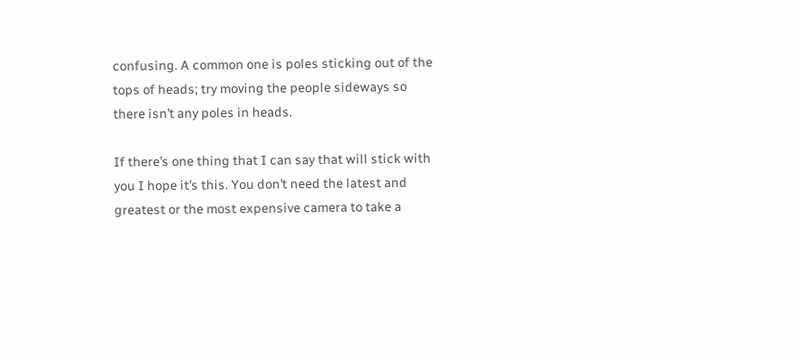confusing. A common one is poles sticking out of the tops of heads; try moving the people sideways so there isn’t any poles in heads.

If there’s one thing that I can say that will stick with you I hope it’s this. You don’t need the latest and greatest or the most expensive camera to take a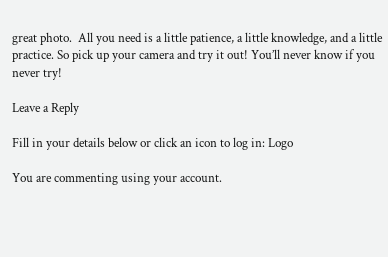great photo.  All you need is a little patience, a little knowledge, and a little practice. So pick up your camera and try it out! You’ll never know if you never try!

Leave a Reply

Fill in your details below or click an icon to log in: Logo

You are commenting using your account.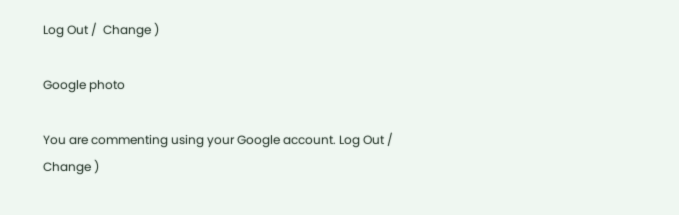Log Out /  Change )

Google photo

You are commenting using your Google account. Log Out /  Change )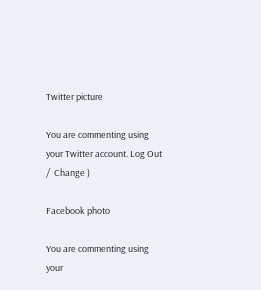Twitter picture

You are commenting using your Twitter account. Log Out /  Change )

Facebook photo

You are commenting using your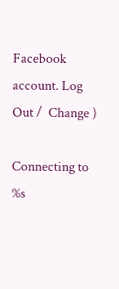Facebook account. Log Out /  Change )

Connecting to %s